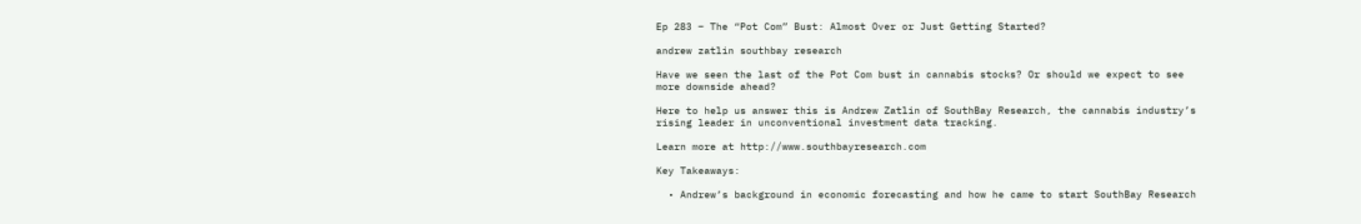Ep 283 – The “Pot Com” Bust: Almost Over or Just Getting Started?

andrew zatlin southbay research

Have we seen the last of the Pot Com bust in cannabis stocks? Or should we expect to see more downside ahead?

Here to help us answer this is Andrew Zatlin of SouthBay Research, the cannabis industry’s rising leader in unconventional investment data tracking.

Learn more at http://www.southbayresearch.com

Key Takeaways:

  • Andrew’s background in economic forecasting and how he came to start SouthBay Research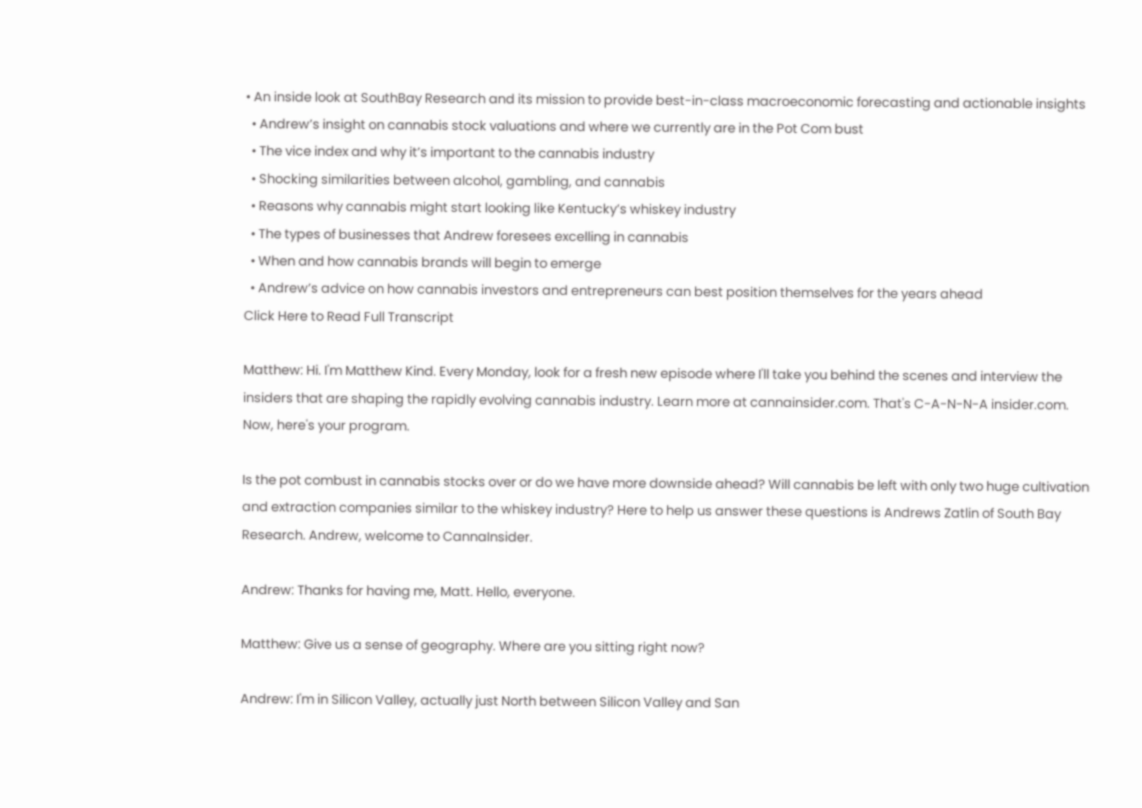• An inside look at SouthBay Research and its mission to provide best-in-class macroeconomic forecasting and actionable insights
  • Andrew’s insight on cannabis stock valuations and where we currently are in the Pot Com bust
  • The vice index and why it’s important to the cannabis industry
  • Shocking similarities between alcohol, gambling, and cannabis
  • Reasons why cannabis might start looking like Kentucky’s whiskey industry
  • The types of businesses that Andrew foresees excelling in cannabis
  • When and how cannabis brands will begin to emerge
  • Andrew’s advice on how cannabis investors and entrepreneurs can best position themselves for the years ahead
Click Here to Read Full Transcript

Matthew: Hi. I'm Matthew Kind. Every Monday, look for a fresh new episode where I'll take you behind the scenes and interview the insiders that are shaping the rapidly evolving cannabis industry. Learn more at cannainsider.com. That's C-A-N-N-A insider.com. Now, here's your program.

Is the pot combust in cannabis stocks over or do we have more downside ahead? Will cannabis be left with only two huge cultivation and extraction companies similar to the whiskey industry? Here to help us answer these questions is Andrews Zatlin of South Bay Research. Andrew, welcome to CannaInsider.

Andrew: Thanks for having me, Matt. Hello, everyone.

Matthew: Give us a sense of geography. Where are you sitting right now?

Andrew: I'm in Silicon Valley, actually just North between Silicon Valley and San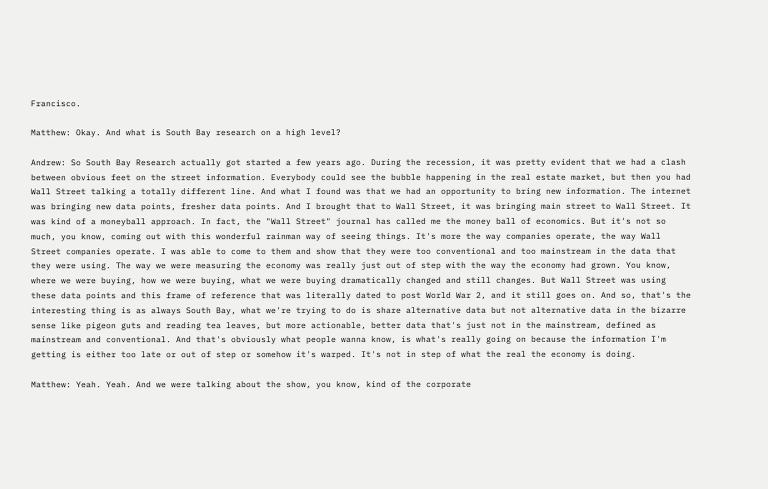Francisco.

Matthew: Okay. And what is South Bay research on a high level?

Andrew: So South Bay Research actually got started a few years ago. During the recession, it was pretty evident that we had a clash between obvious feet on the street information. Everybody could see the bubble happening in the real estate market, but then you had Wall Street talking a totally different line. And what I found was that we had an opportunity to bring new information. The internet was bringing new data points, fresher data points. And I brought that to Wall Street, it was bringing main street to Wall Street. It was kind of a moneyball approach. In fact, the "Wall Street" journal has called me the money ball of economics. But it's not so much, you know, coming out with this wonderful rainman way of seeing things. It's more the way companies operate, the way Wall Street companies operate. I was able to come to them and show that they were too conventional and too mainstream in the data that they were using. The way we were measuring the economy was really just out of step with the way the economy had grown. You know, where we were buying, how we were buying, what we were buying dramatically changed and still changes. But Wall Street was using these data points and this frame of reference that was literally dated to post World War 2, and it still goes on. And so, that's the interesting thing is as always South Bay, what we're trying to do is share alternative data but not alternative data in the bizarre sense like pigeon guts and reading tea leaves, but more actionable, better data that's just not in the mainstream, defined as mainstream and conventional. And that's obviously what people wanna know, is what's really going on because the information I'm getting is either too late or out of step or somehow it's warped. It's not in step of what the real the economy is doing.

Matthew: Yeah. Yeah. And we were talking about the show, you know, kind of the corporate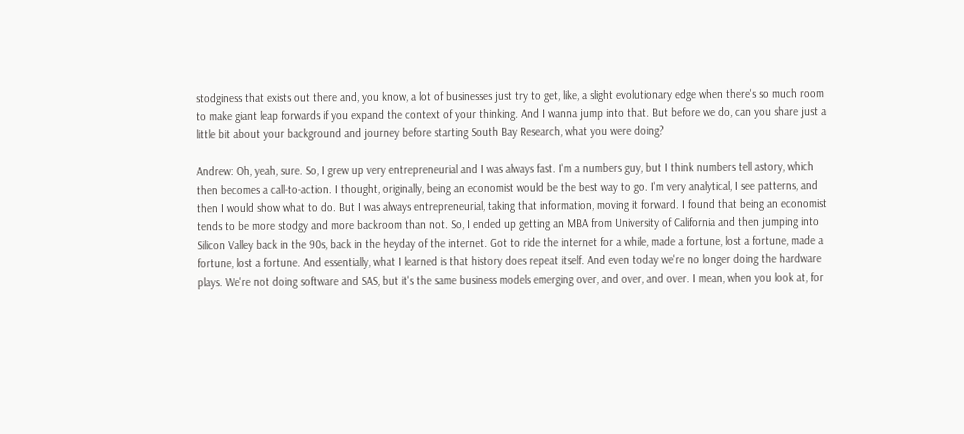stodginess that exists out there and, you know, a lot of businesses just try to get, like, a slight evolutionary edge when there's so much room to make giant leap forwards if you expand the context of your thinking. And I wanna jump into that. But before we do, can you share just a little bit about your background and journey before starting South Bay Research, what you were doing?

Andrew: Oh, yeah, sure. So, I grew up very entrepreneurial and I was always fast. I'm a numbers guy, but I think numbers tell astory, which then becomes a call-to-action. I thought, originally, being an economist would be the best way to go. I'm very analytical, I see patterns, and then I would show what to do. But I was always entrepreneurial, taking that information, moving it forward. I found that being an economist tends to be more stodgy and more backroom than not. So, I ended up getting an MBA from University of California and then jumping into Silicon Valley back in the 90s, back in the heyday of the internet. Got to ride the internet for a while, made a fortune, lost a fortune, made a fortune, lost a fortune. And essentially, what I learned is that history does repeat itself. And even today we're no longer doing the hardware plays. We're not doing software and SAS, but it's the same business models emerging over, and over, and over. I mean, when you look at, for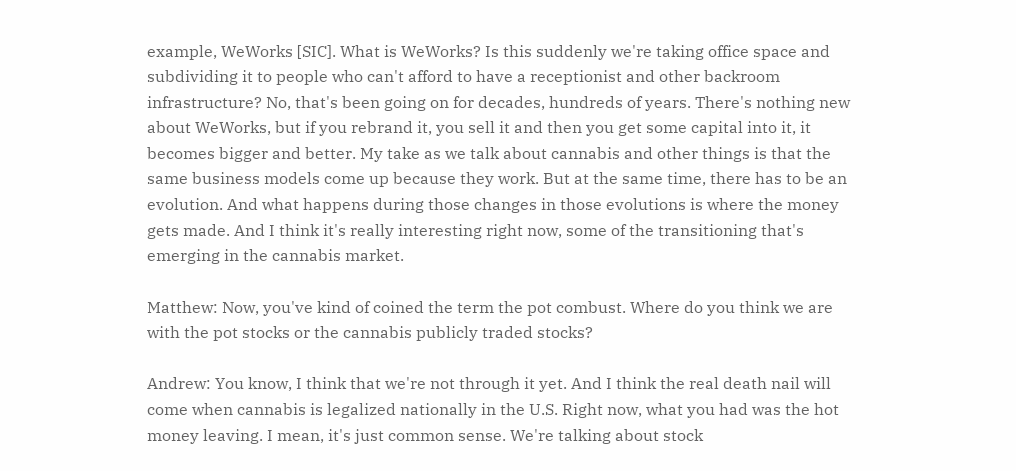example, WeWorks [SIC]. What is WeWorks? Is this suddenly we're taking office space and subdividing it to people who can't afford to have a receptionist and other backroom infrastructure? No, that's been going on for decades, hundreds of years. There's nothing new about WeWorks, but if you rebrand it, you sell it and then you get some capital into it, it becomes bigger and better. My take as we talk about cannabis and other things is that the same business models come up because they work. But at the same time, there has to be an evolution. And what happens during those changes in those evolutions is where the money gets made. And I think it's really interesting right now, some of the transitioning that's emerging in the cannabis market.

Matthew: Now, you've kind of coined the term the pot combust. Where do you think we are with the pot stocks or the cannabis publicly traded stocks?

Andrew: You know, I think that we're not through it yet. And I think the real death nail will come when cannabis is legalized nationally in the U.S. Right now, what you had was the hot money leaving. I mean, it's just common sense. We're talking about stock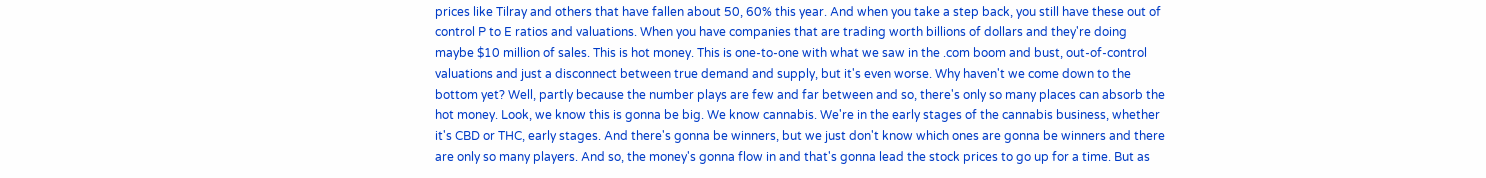prices like Tilray and others that have fallen about 50, 60% this year. And when you take a step back, you still have these out of control P to E ratios and valuations. When you have companies that are trading worth billions of dollars and they're doing maybe $10 million of sales. This is hot money. This is one-to-one with what we saw in the .com boom and bust, out-of-control valuations and just a disconnect between true demand and supply, but it's even worse. Why haven't we come down to the bottom yet? Well, partly because the number plays are few and far between and so, there's only so many places can absorb the hot money. Look, we know this is gonna be big. We know cannabis. We're in the early stages of the cannabis business, whether it's CBD or THC, early stages. And there's gonna be winners, but we just don't know which ones are gonna be winners and there are only so many players. And so, the money's gonna flow in and that's gonna lead the stock prices to go up for a time. But as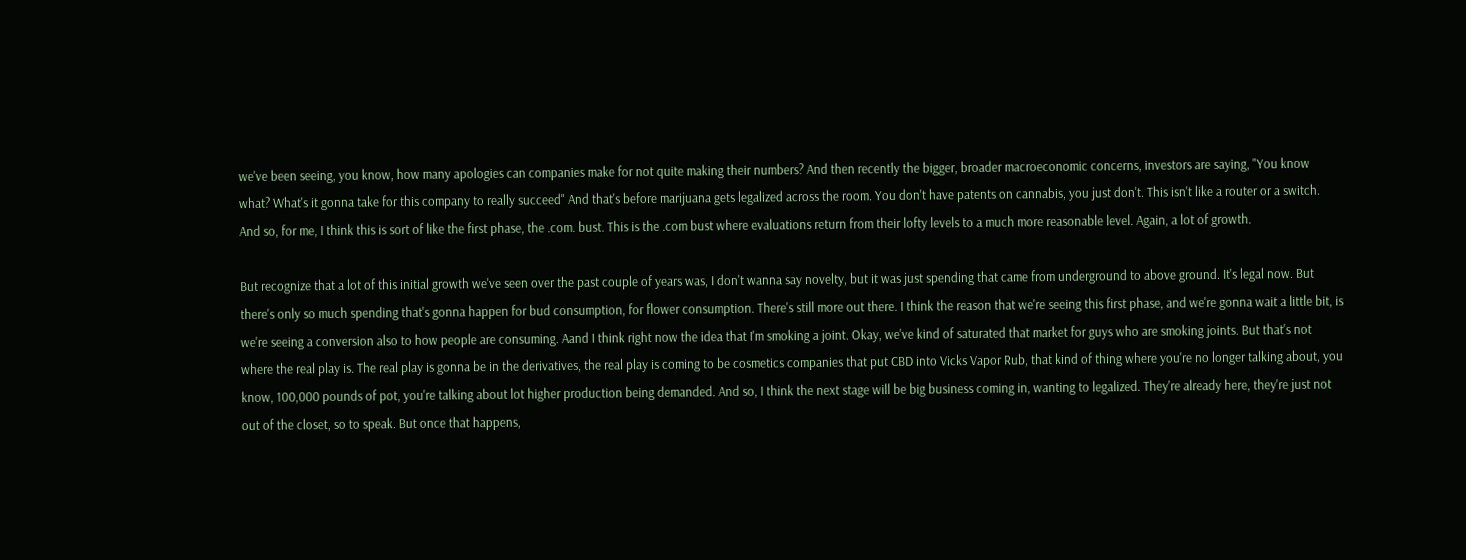we've been seeing, you know, how many apologies can companies make for not quite making their numbers? And then recently the bigger, broader macroeconomic concerns, investors are saying, "You know what? What's it gonna take for this company to really succeed" And that's before marijuana gets legalized across the room. You don't have patents on cannabis, you just don't. This isn't like a router or a switch. And so, for me, I think this is sort of like the first phase, the .com. bust. This is the .com bust where evaluations return from their lofty levels to a much more reasonable level. Again, a lot of growth.

But recognize that a lot of this initial growth we've seen over the past couple of years was, I don't wanna say novelty, but it was just spending that came from underground to above ground. It's legal now. But there's only so much spending that's gonna happen for bud consumption, for flower consumption. There's still more out there. I think the reason that we're seeing this first phase, and we're gonna wait a little bit, is we're seeing a conversion also to how people are consuming. Aand I think right now the idea that I'm smoking a joint. Okay, we've kind of saturated that market for guys who are smoking joints. But that's not where the real play is. The real play is gonna be in the derivatives, the real play is coming to be cosmetics companies that put CBD into Vicks Vapor Rub, that kind of thing where you're no longer talking about, you know, 100,000 pounds of pot, you're talking about lot higher production being demanded. And so, I think the next stage will be big business coming in, wanting to legalized. They're already here, they're just not out of the closet, so to speak. But once that happens,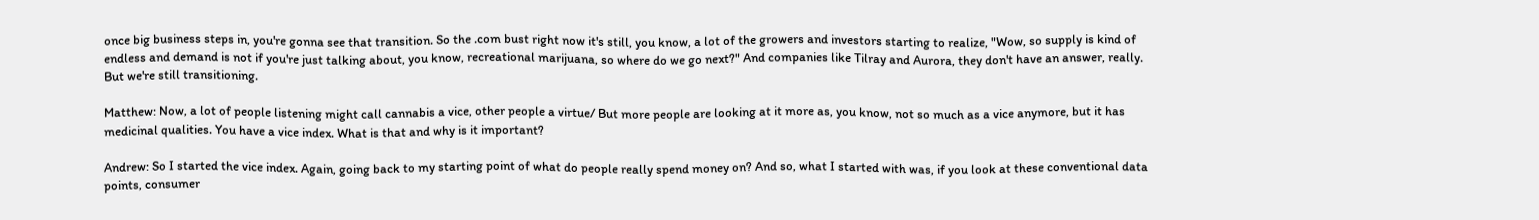once big business steps in, you're gonna see that transition. So the .com bust right now it's still, you know, a lot of the growers and investors starting to realize, "Wow, so supply is kind of endless and demand is not if you're just talking about, you know, recreational marijuana, so where do we go next?" And companies like Tilray and Aurora, they don't have an answer, really. But we're still transitioning.

Matthew: Now, a lot of people listening might call cannabis a vice, other people a virtue/ But more people are looking at it more as, you know, not so much as a vice anymore, but it has medicinal qualities. You have a vice index. What is that and why is it important?

Andrew: So I started the vice index. Again, going back to my starting point of what do people really spend money on? And so, what I started with was, if you look at these conventional data points, consumer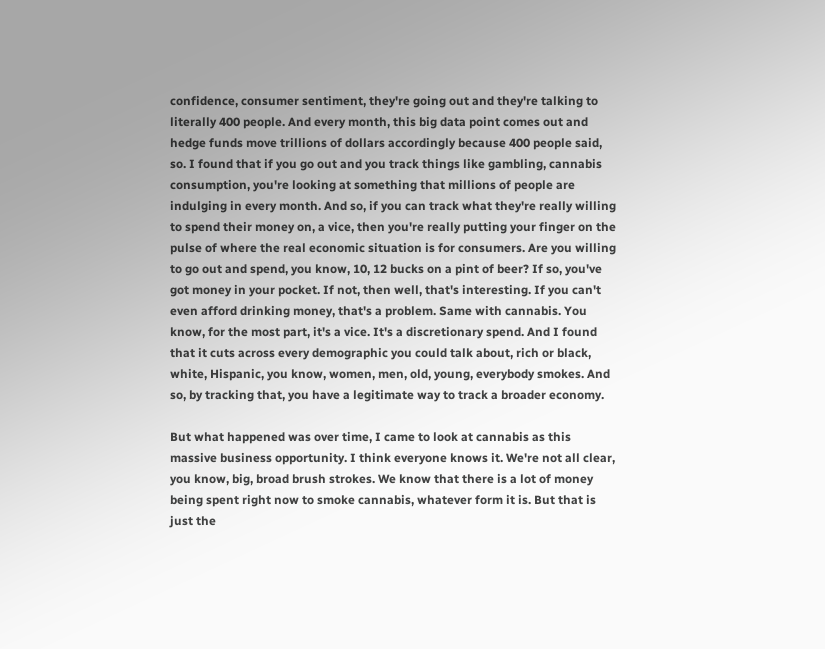confidence, consumer sentiment, they're going out and they're talking to literally 400 people. And every month, this big data point comes out and hedge funds move trillions of dollars accordingly because 400 people said, so. I found that if you go out and you track things like gambling, cannabis consumption, you're looking at something that millions of people are indulging in every month. And so, if you can track what they're really willing to spend their money on, a vice, then you're really putting your finger on the pulse of where the real economic situation is for consumers. Are you willing to go out and spend, you know, 10, 12 bucks on a pint of beer? If so, you've got money in your pocket. If not, then well, that's interesting. If you can't even afford drinking money, that's a problem. Same with cannabis. You know, for the most part, it's a vice. It's a discretionary spend. And I found that it cuts across every demographic you could talk about, rich or black, white, Hispanic, you know, women, men, old, young, everybody smokes. And so, by tracking that, you have a legitimate way to track a broader economy.

But what happened was over time, I came to look at cannabis as this massive business opportunity. I think everyone knows it. We're not all clear, you know, big, broad brush strokes. We know that there is a lot of money being spent right now to smoke cannabis, whatever form it is. But that is just the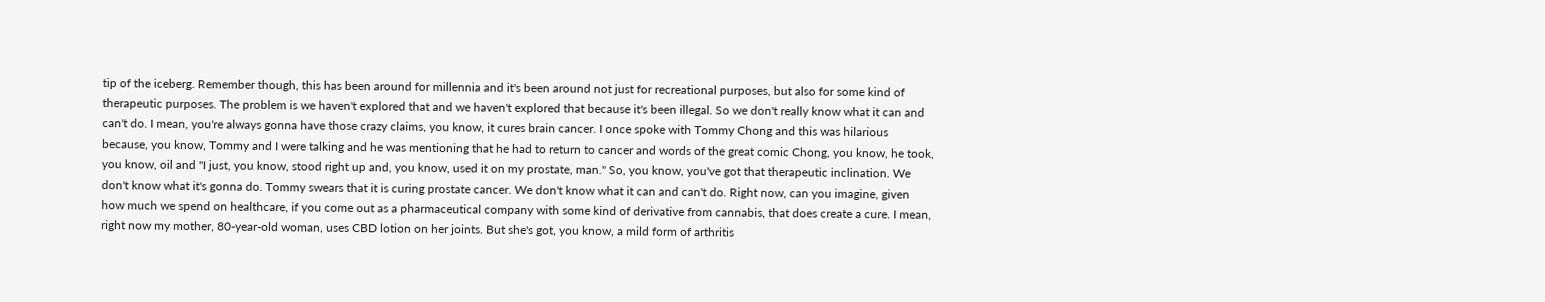tip of the iceberg. Remember though, this has been around for millennia and it's been around not just for recreational purposes, but also for some kind of therapeutic purposes. The problem is we haven't explored that and we haven't explored that because it's been illegal. So we don't really know what it can and can't do. I mean, you're always gonna have those crazy claims, you know, it cures brain cancer. I once spoke with Tommy Chong and this was hilarious because, you know, Tommy and I were talking and he was mentioning that he had to return to cancer and words of the great comic Chong, you know, he took, you know, oil and "I just, you know, stood right up and, you know, used it on my prostate, man." So, you know, you've got that therapeutic inclination. We don't know what it's gonna do. Tommy swears that it is curing prostate cancer. We don't know what it can and can't do. Right now, can you imagine, given how much we spend on healthcare, if you come out as a pharmaceutical company with some kind of derivative from cannabis, that does create a cure. I mean, right now my mother, 80-year-old woman, uses CBD lotion on her joints. But she's got, you know, a mild form of arthritis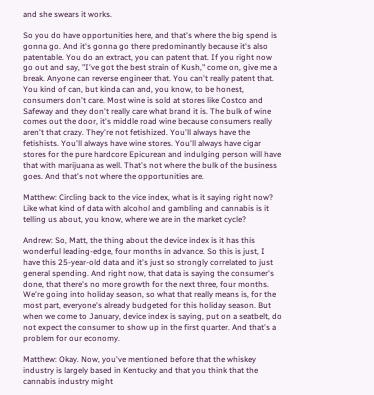and she swears it works.

So you do have opportunities here, and that's where the big spend is gonna go. And it's gonna go there predominantly because it's also patentable. You do an extract, you can patent that. If you right now go out and say, "I've got the best strain of Kush," come on, give me a break. Anyone can reverse engineer that. You can't really patent that. You kind of can, but kinda can and, you know, to be honest, consumers don't care. Most wine is sold at stores like Costco and Safeway and they don't really care what brand it is. The bulk of wine comes out the door, it's middle road wine because consumers really aren't that crazy. They're not fetishized. You'll always have the fetishists. You'll always have wine stores. You'll always have cigar stores for the pure hardcore Epicurean and indulging person will have that with marijuana as well. That's not where the bulk of the business goes. And that's not where the opportunities are.

Matthew: Circling back to the vice index, what is it saying right now? Like what kind of data with alcohol and gambling and cannabis is it telling us about, you know, where we are in the market cycle?

Andrew: So, Matt, the thing about the device index is it has this wonderful leading-edge, four months in advance. So this is just, I have this 25-year-old data and it's just so strongly correlated to just general spending. And right now, that data is saying the consumer's done, that there's no more growth for the next three, four months. We're going into holiday season, so what that really means is, for the most part, everyone's already budgeted for this holiday season. But when we come to January, device index is saying, put on a seatbelt, do not expect the consumer to show up in the first quarter. And that's a problem for our economy.

Matthew: Okay. Now, you've mentioned before that the whiskey industry is largely based in Kentucky and that you think that the cannabis industry might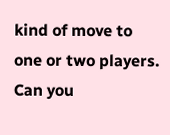kind of move to one or two players. Can you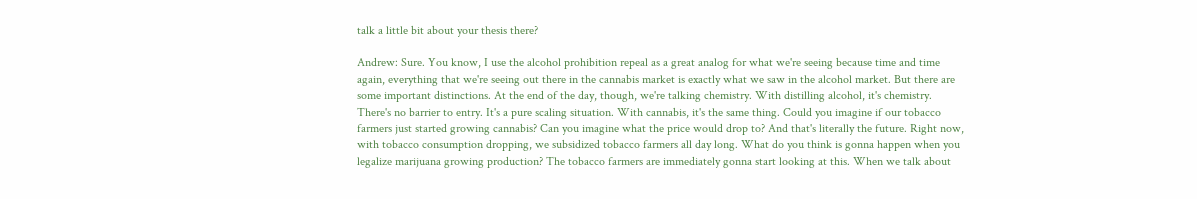talk a little bit about your thesis there?

Andrew: Sure. You know, I use the alcohol prohibition repeal as a great analog for what we're seeing because time and time again, everything that we're seeing out there in the cannabis market is exactly what we saw in the alcohol market. But there are some important distinctions. At the end of the day, though, we're talking chemistry. With distilling alcohol, it's chemistry. There's no barrier to entry. It's a pure scaling situation. With cannabis, it's the same thing. Could you imagine if our tobacco farmers just started growing cannabis? Can you imagine what the price would drop to? And that's literally the future. Right now, with tobacco consumption dropping, we subsidized tobacco farmers all day long. What do you think is gonna happen when you legalize marijuana growing production? The tobacco farmers are immediately gonna start looking at this. When we talk about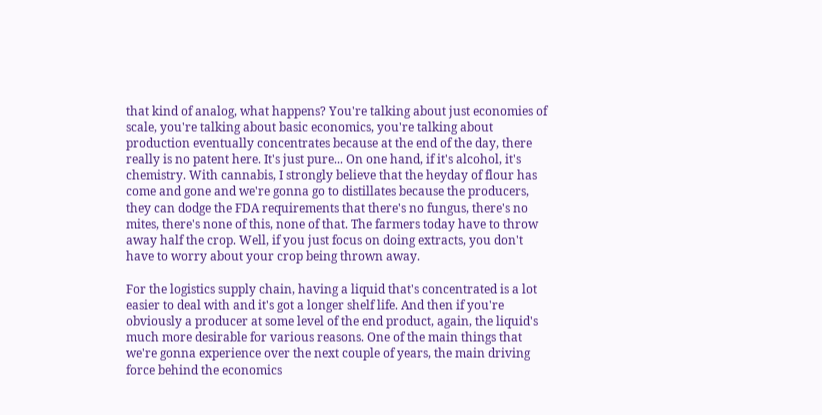that kind of analog, what happens? You're talking about just economies of scale, you're talking about basic economics, you're talking about production eventually concentrates because at the end of the day, there really is no patent here. It's just pure... On one hand, if it's alcohol, it's chemistry. With cannabis, I strongly believe that the heyday of flour has come and gone and we're gonna go to distillates because the producers, they can dodge the FDA requirements that there's no fungus, there's no mites, there's none of this, none of that. The farmers today have to throw away half the crop. Well, if you just focus on doing extracts, you don't have to worry about your crop being thrown away.

For the logistics supply chain, having a liquid that's concentrated is a lot easier to deal with and it's got a longer shelf life. And then if you're obviously a producer at some level of the end product, again, the liquid's much more desirable for various reasons. One of the main things that we're gonna experience over the next couple of years, the main driving force behind the economics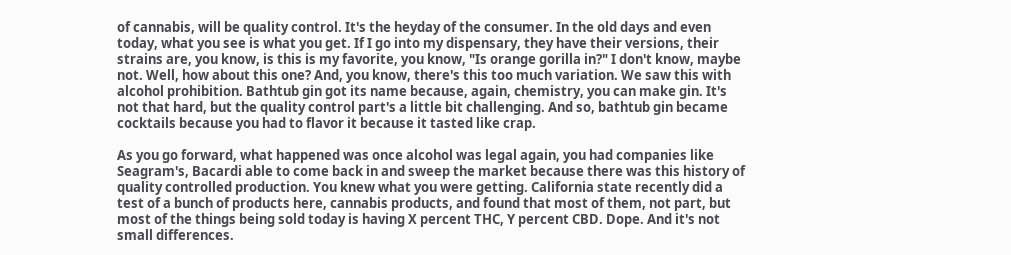of cannabis, will be quality control. It's the heyday of the consumer. In the old days and even today, what you see is what you get. If I go into my dispensary, they have their versions, their strains are, you know, is this is my favorite, you know, "Is orange gorilla in?" I don't know, maybe not. Well, how about this one? And, you know, there's this too much variation. We saw this with alcohol prohibition. Bathtub gin got its name because, again, chemistry, you can make gin. It's not that hard, but the quality control part's a little bit challenging. And so, bathtub gin became cocktails because you had to flavor it because it tasted like crap.

As you go forward, what happened was once alcohol was legal again, you had companies like Seagram's, Bacardi able to come back in and sweep the market because there was this history of quality controlled production. You knew what you were getting. California state recently did a test of a bunch of products here, cannabis products, and found that most of them, not part, but most of the things being sold today is having X percent THC, Y percent CBD. Dope. And it's not small differences.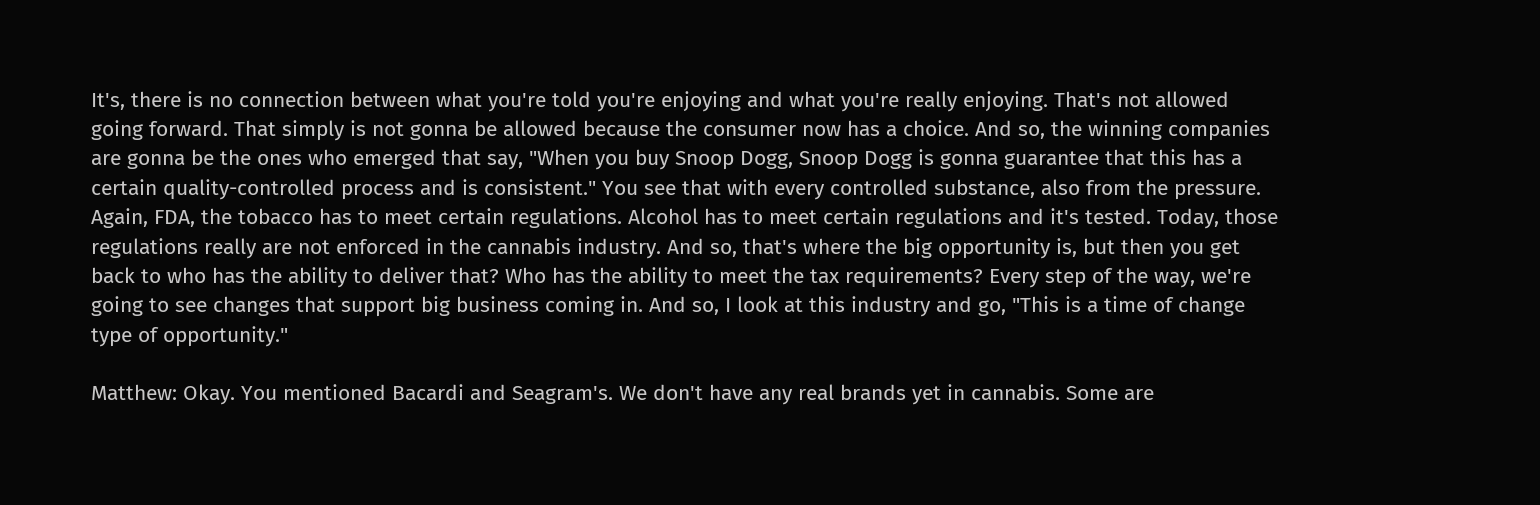It's, there is no connection between what you're told you're enjoying and what you're really enjoying. That's not allowed going forward. That simply is not gonna be allowed because the consumer now has a choice. And so, the winning companies are gonna be the ones who emerged that say, "When you buy Snoop Dogg, Snoop Dogg is gonna guarantee that this has a certain quality-controlled process and is consistent." You see that with every controlled substance, also from the pressure. Again, FDA, the tobacco has to meet certain regulations. Alcohol has to meet certain regulations and it's tested. Today, those regulations really are not enforced in the cannabis industry. And so, that's where the big opportunity is, but then you get back to who has the ability to deliver that? Who has the ability to meet the tax requirements? Every step of the way, we're going to see changes that support big business coming in. And so, I look at this industry and go, "This is a time of change type of opportunity."

Matthew: Okay. You mentioned Bacardi and Seagram's. We don't have any real brands yet in cannabis. Some are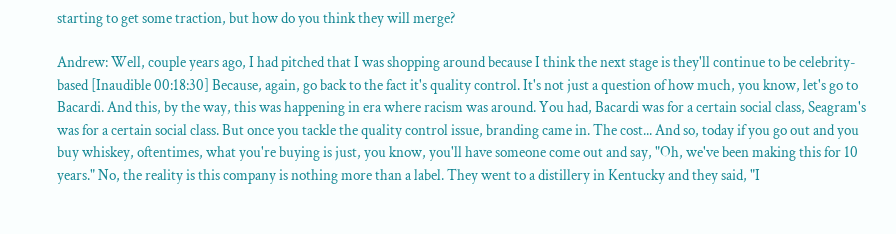starting to get some traction, but how do you think they will merge?

Andrew: Well, couple years ago, I had pitched that I was shopping around because I think the next stage is they'll continue to be celebrity-based [Inaudible 00:18:30] Because, again, go back to the fact it's quality control. It's not just a question of how much, you know, let's go to Bacardi. And this, by the way, this was happening in era where racism was around. You had, Bacardi was for a certain social class, Seagram's was for a certain social class. But once you tackle the quality control issue, branding came in. The cost... And so, today if you go out and you buy whiskey, oftentimes, what you're buying is just, you know, you'll have someone come out and say, "Oh, we've been making this for 10 years." No, the reality is this company is nothing more than a label. They went to a distillery in Kentucky and they said, "I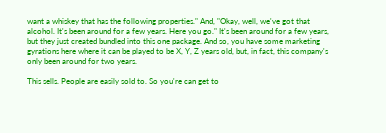want a whiskey that has the following properties." And, "Okay, well, we've got that alcohol. It's been around for a few years. Here you go." It's been around for a few years, but they just created bundled into this one package. And so, you have some marketing gyrations here where it can be played to be X, Y, Z years old, but, in fact, this company's only been around for two years.

This sells. People are easily sold to. So you're can get to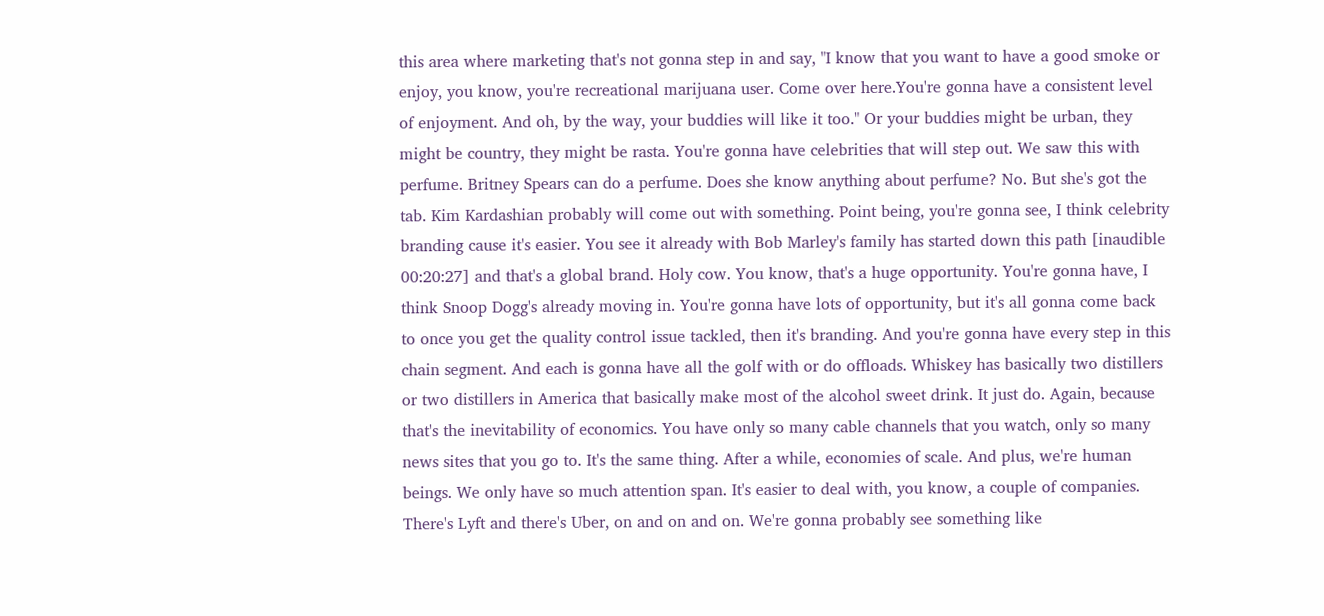this area where marketing that's not gonna step in and say, "I know that you want to have a good smoke or enjoy, you know, you're recreational marijuana user. Come over here.You're gonna have a consistent level of enjoyment. And oh, by the way, your buddies will like it too." Or your buddies might be urban, they might be country, they might be rasta. You're gonna have celebrities that will step out. We saw this with perfume. Britney Spears can do a perfume. Does she know anything about perfume? No. But she's got the tab. Kim Kardashian probably will come out with something. Point being, you're gonna see, I think celebrity branding cause it's easier. You see it already with Bob Marley's family has started down this path [inaudible 00:20:27] and that's a global brand. Holy cow. You know, that's a huge opportunity. You're gonna have, I think Snoop Dogg's already moving in. You're gonna have lots of opportunity, but it's all gonna come back to once you get the quality control issue tackled, then it's branding. And you're gonna have every step in this chain segment. And each is gonna have all the golf with or do offloads. Whiskey has basically two distillers or two distillers in America that basically make most of the alcohol sweet drink. It just do. Again, because that's the inevitability of economics. You have only so many cable channels that you watch, only so many news sites that you go to. It's the same thing. After a while, economies of scale. And plus, we're human beings. We only have so much attention span. It's easier to deal with, you know, a couple of companies. There's Lyft and there's Uber, on and on and on. We're gonna probably see something like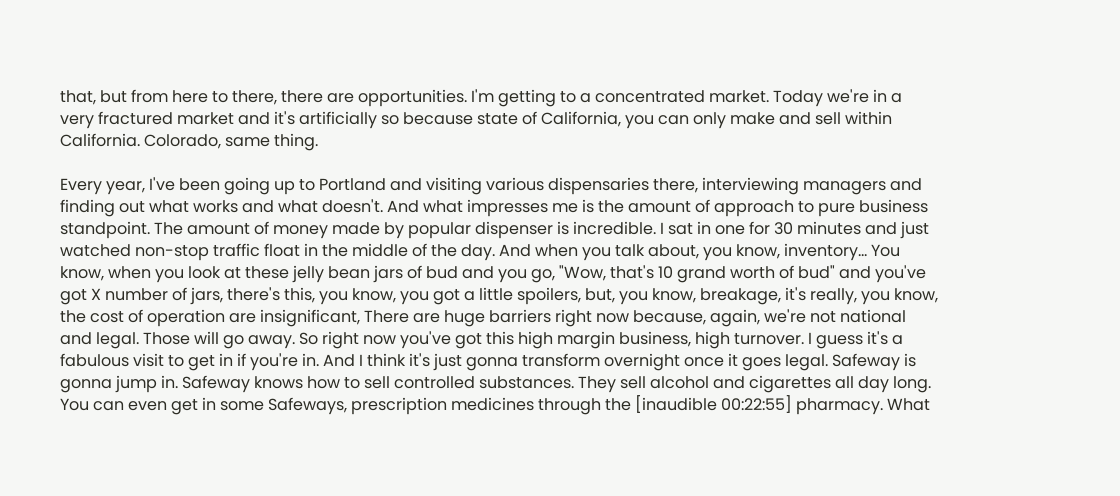that, but from here to there, there are opportunities. I'm getting to a concentrated market. Today we're in a very fractured market and it's artificially so because state of California, you can only make and sell within California. Colorado, same thing.

Every year, I've been going up to Portland and visiting various dispensaries there, interviewing managers and finding out what works and what doesn't. And what impresses me is the amount of approach to pure business standpoint. The amount of money made by popular dispenser is incredible. I sat in one for 30 minutes and just watched non-stop traffic float in the middle of the day. And when you talk about, you know, inventory... You know, when you look at these jelly bean jars of bud and you go, "Wow, that's 10 grand worth of bud" and you've got X number of jars, there's this, you know, you got a little spoilers, but, you know, breakage, it's really, you know, the cost of operation are insignificant, There are huge barriers right now because, again, we're not national and legal. Those will go away. So right now you've got this high margin business, high turnover. I guess it's a fabulous visit to get in if you're in. And I think it's just gonna transform overnight once it goes legal. Safeway is gonna jump in. Safeway knows how to sell controlled substances. They sell alcohol and cigarettes all day long. You can even get in some Safeways, prescription medicines through the [inaudible 00:22:55] pharmacy. What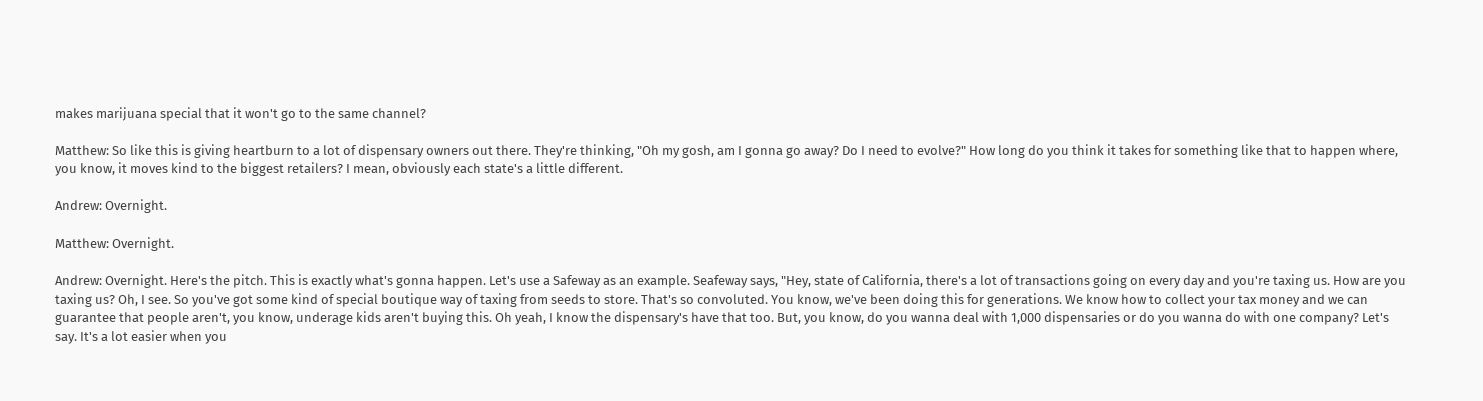makes marijuana special that it won't go to the same channel?

Matthew: So like this is giving heartburn to a lot of dispensary owners out there. They're thinking, "Oh my gosh, am I gonna go away? Do I need to evolve?" How long do you think it takes for something like that to happen where, you know, it moves kind to the biggest retailers? I mean, obviously each state's a little different.

Andrew: Overnight.

Matthew: Overnight.

Andrew: Overnight. Here's the pitch. This is exactly what's gonna happen. Let's use a Safeway as an example. Seafeway says, "Hey, state of California, there's a lot of transactions going on every day and you're taxing us. How are you taxing us? Oh, I see. So you've got some kind of special boutique way of taxing from seeds to store. That's so convoluted. You know, we've been doing this for generations. We know how to collect your tax money and we can guarantee that people aren't, you know, underage kids aren't buying this. Oh yeah, I know the dispensary's have that too. But, you know, do you wanna deal with 1,000 dispensaries or do you wanna do with one company? Let's say. It's a lot easier when you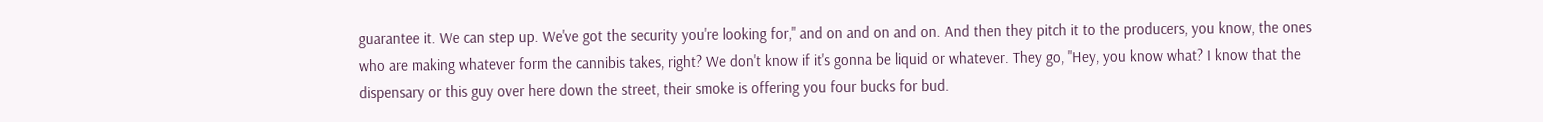guarantee it. We can step up. We've got the security you're looking for," and on and on and on. And then they pitch it to the producers, you know, the ones who are making whatever form the cannibis takes, right? We don't know if it's gonna be liquid or whatever. They go, "Hey, you know what? I know that the dispensary or this guy over here down the street, their smoke is offering you four bucks for bud.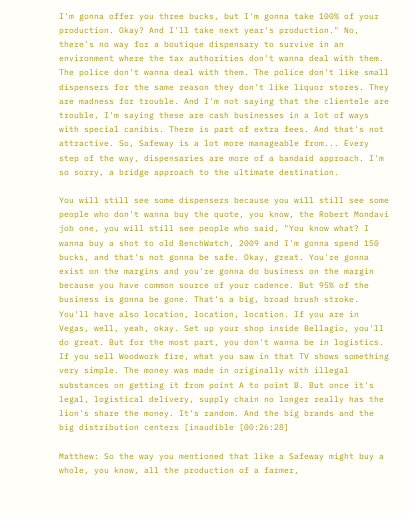I'm gonna offer you three bucks, but I'm gonna take 100% of your production. Okay? And I'll take next year's production." No, there's no way for a boutique dispensary to survive in an environment where the tax authorities don't wanna deal with them. The police don't wanna deal with them. The police don't like small dispensers for the same reason they don't like liquor stores. They are madness for trouble. And I'm not saying that the clientele are trouble, I'm saying these are cash businesses in a lot of ways with special canibis. There is part of extra fees. And that's not attractive. So, Safeway is a lot more manageable from... Every step of the way, dispensaries are more of a bandaid approach. I'm so sorry, a bridge approach to the ultimate destination.

You will still see some dispensers because you will still see some people who don't wanna buy the quote, you know, the Robert Mondavi job one, you will still see people who said, "You know what? I wanna buy a shot to old BenchWatch, 2009 and I'm gonna spend 150 bucks, and that's not gonna be safe. Okay, great. You're gonna exist on the margins and you're gonna do business on the margin because you have common source of your cadence. But 95% of the business is gonna be gone. That's a big, broad brush stroke. You'll have also location, location, location. If you are in Vegas, well, yeah, okay. Set up your shop inside Bellagio, you'll do great. But for the most part, you don't wanna be in logistics. If you sell Woodwork fire, what you saw in that TV shows something very simple. The money was made in originally with illegal substances on getting it from point A to point B. But once it's legal, logistical delivery, supply chain no longer really has the lion's share the money. It's random. And the big brands and the big distribution centers [inaudible [00:26:28]

Matthew: So the way you mentioned that like a Safeway might buy a whole, you know, all the production of a farmer,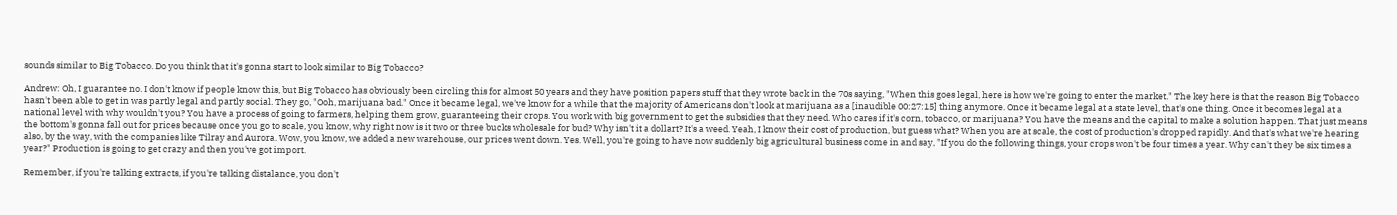sounds similar to Big Tobacco. Do you think that it's gonna start to look similar to Big Tobacco?

Andrew: Oh, I guarantee no. I don't know if people know this, but Big Tobacco has obviously been circling this for almost 50 years and they have position papers stuff that they wrote back in the 70s saying, "When this goes legal, here is how we're going to enter the market." The key here is that the reason Big Tobacco hasn't been able to get in was partly legal and partly social. They go, "Ooh, marijuana bad." Once it became legal, we've know for a while that the majority of Americans don't look at marijuana as a [inaudible 00:27:15] thing anymore. Once it became legal at a state level, that's one thing. Once it becomes legal at a national level with why wouldn't you? You have a process of going to farmers, helping them grow, guaranteeing their crops. You work with big government to get the subsidies that they need. Who cares if it's corn, tobacco, or marijuana? You have the means and the capital to make a solution happen. That just means the bottom's gonna fall out for prices because once you go to scale, you know, why right now is it two or three bucks wholesale for bud? Why isn't it a dollart? It's a weed. Yeah, I know their cost of production, but guess what? When you are at scale, the cost of production's dropped rapidly. And that's what we're hearing also, by the way, with the companies like Tilray and Aurora. Wow, you know, we added a new warehouse, our prices went down. Yes. Well, you're going to have now suddenly big agricultural business come in and say, "If you do the following things, your crops won't be four times a year. Why can't they be six times a year?" Production is going to get crazy and then you've got import.

Remember, if you're talking extracts, if you're talking distalance, you don't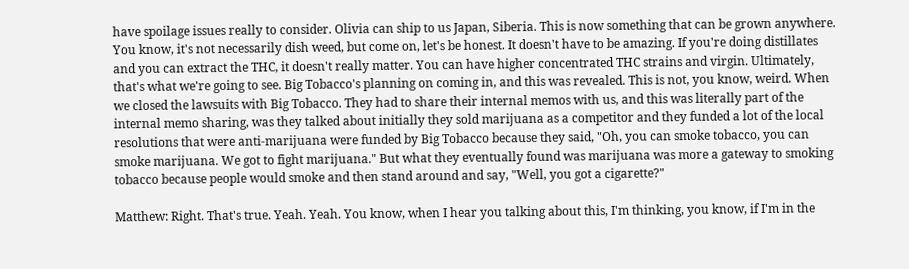have spoilage issues really to consider. Olivia can ship to us Japan, Siberia. This is now something that can be grown anywhere. You know, it's not necessarily dish weed, but come on, let's be honest. It doesn't have to be amazing. If you're doing distillates and you can extract the THC, it doesn't really matter. You can have higher concentrated THC strains and virgin. Ultimately, that's what we're going to see. Big Tobacco's planning on coming in, and this was revealed. This is not, you know, weird. When we closed the lawsuits with Big Tobacco. They had to share their internal memos with us, and this was literally part of the internal memo sharing, was they talked about initially they sold marijuana as a competitor and they funded a lot of the local resolutions that were anti-marijuana were funded by Big Tobacco because they said, "Oh, you can smoke tobacco, you can smoke marijuana. We got to fight marijuana." But what they eventually found was marijuana was more a gateway to smoking tobacco because people would smoke and then stand around and say, "Well, you got a cigarette?"

Matthew: Right. That's true. Yeah. Yeah. You know, when I hear you talking about this, I'm thinking, you know, if I'm in the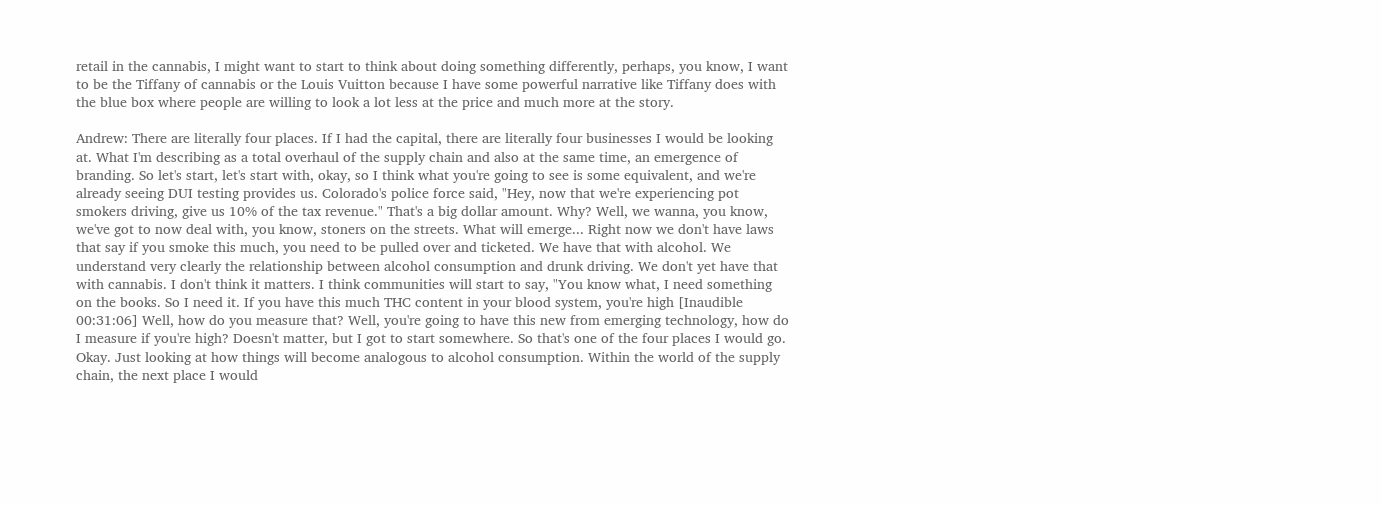retail in the cannabis, I might want to start to think about doing something differently, perhaps, you know, I want to be the Tiffany of cannabis or the Louis Vuitton because I have some powerful narrative like Tiffany does with the blue box where people are willing to look a lot less at the price and much more at the story.

Andrew: There are literally four places. If I had the capital, there are literally four businesses I would be looking at. What I'm describing as a total overhaul of the supply chain and also at the same time, an emergence of branding. So let's start, let's start with, okay, so I think what you're going to see is some equivalent, and we're already seeing DUI testing provides us. Colorado's police force said, "Hey, now that we're experiencing pot smokers driving, give us 10% of the tax revenue." That's a big dollar amount. Why? Well, we wanna, you know, we've got to now deal with, you know, stoners on the streets. What will emerge... Right now we don't have laws that say if you smoke this much, you need to be pulled over and ticketed. We have that with alcohol. We understand very clearly the relationship between alcohol consumption and drunk driving. We don't yet have that with cannabis. I don't think it matters. I think communities will start to say, "You know what, I need something on the books. So I need it. If you have this much THC content in your blood system, you're high [Inaudible 00:31:06] Well, how do you measure that? Well, you're going to have this new from emerging technology, how do I measure if you're high? Doesn't matter, but I got to start somewhere. So that's one of the four places I would go. Okay. Just looking at how things will become analogous to alcohol consumption. Within the world of the supply chain, the next place I would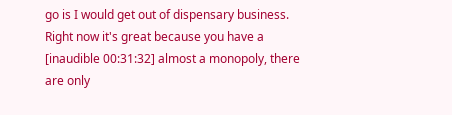go is I would get out of dispensary business. Right now it's great because you have a [inaudible 00:31:32] almost a monopoly, there are only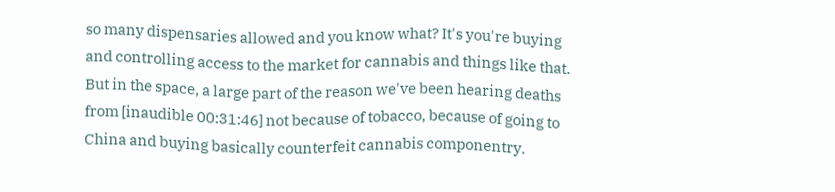so many dispensaries allowed and you know what? It's you're buying and controlling access to the market for cannabis and things like that. But in the space, a large part of the reason we've been hearing deaths from [inaudible 00:31:46] not because of tobacco, because of going to China and buying basically counterfeit cannabis componentry.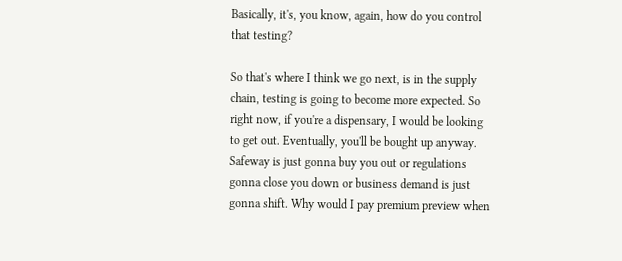Basically, it's, you know, again, how do you control that testing?

So that's where I think we go next, is in the supply chain, testing is going to become more expected. So right now, if you're a dispensary, I would be looking to get out. Eventually, you'll be bought up anyway. Safeway is just gonna buy you out or regulations gonna close you down or business demand is just gonna shift. Why would I pay premium preview when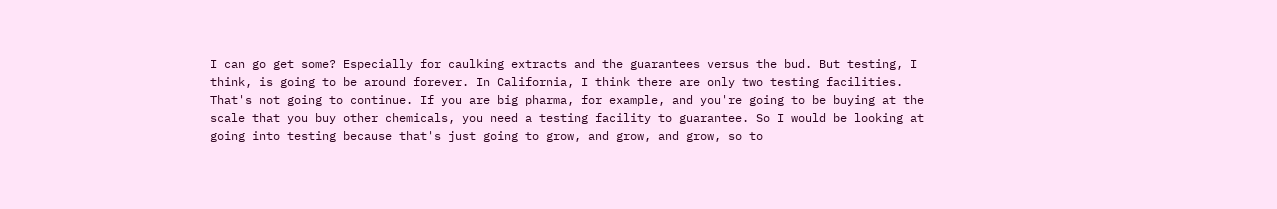I can go get some? Especially for caulking extracts and the guarantees versus the bud. But testing, I think, is going to be around forever. In California, I think there are only two testing facilities. That's not going to continue. If you are big pharma, for example, and you're going to be buying at the scale that you buy other chemicals, you need a testing facility to guarantee. So I would be looking at going into testing because that's just going to grow, and grow, and grow, so to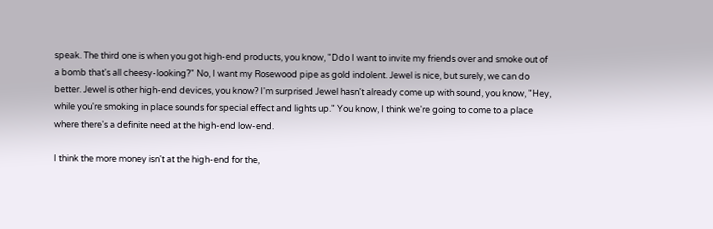speak. The third one is when you got high-end products, you know, "Ddo I want to invite my friends over and smoke out of a bomb that's all cheesy-looking?" No, I want my Rosewood pipe as gold indolent. Jewel is nice, but surely, we can do better. Jewel is other high-end devices, you know? I'm surprised Jewel hasn't already come up with sound, you know, "Hey, while you're smoking in place sounds for special effect and lights up." You know, I think we're going to come to a place where there's a definite need at the high-end low-end.

I think the more money isn't at the high-end for the,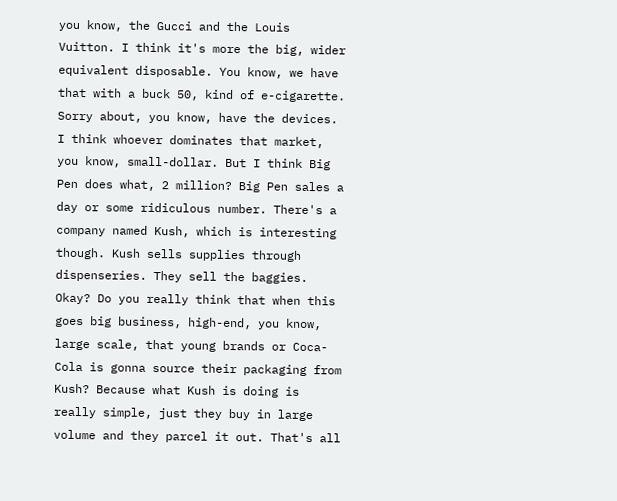you know, the Gucci and the Louis Vuitton. I think it's more the big, wider equivalent disposable. You know, we have that with a buck 50, kind of e-cigarette. Sorry about, you know, have the devices. I think whoever dominates that market, you know, small-dollar. But I think Big Pen does what, 2 million? Big Pen sales a day or some ridiculous number. There's a company named Kush, which is interesting though. Kush sells supplies through dispenseries. They sell the baggies. Okay? Do you really think that when this goes big business, high-end, you know, large scale, that young brands or Coca-Cola is gonna source their packaging from Kush? Because what Kush is doing is really simple, just they buy in large volume and they parcel it out. That's all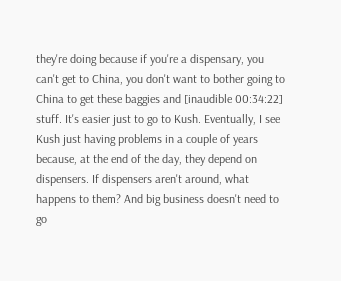they're doing because if you're a dispensary, you can't get to China, you don't want to bother going to China to get these baggies and [inaudible 00:34:22] stuff. It's easier just to go to Kush. Eventually, I see Kush just having problems in a couple of years because, at the end of the day, they depend on dispensers. If dispensers aren't around, what happens to them? And big business doesn't need to go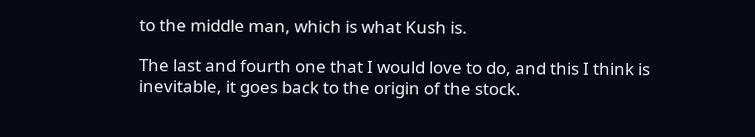to the middle man, which is what Kush is.

The last and fourth one that I would love to do, and this I think is inevitable, it goes back to the origin of the stock.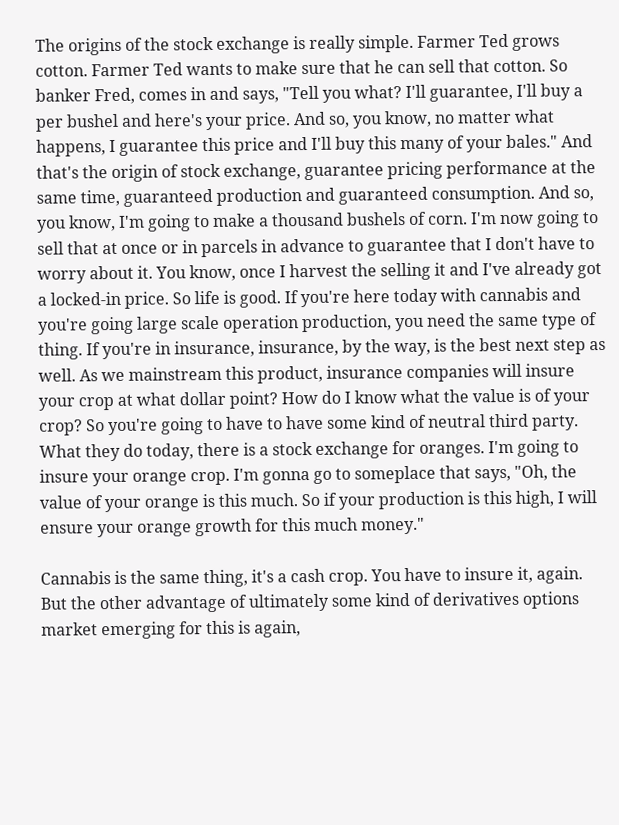The origins of the stock exchange is really simple. Farmer Ted grows cotton. Farmer Ted wants to make sure that he can sell that cotton. So banker Fred, comes in and says, "Tell you what? I'll guarantee, I'll buy a per bushel and here's your price. And so, you know, no matter what happens, I guarantee this price and I'll buy this many of your bales." And that's the origin of stock exchange, guarantee pricing performance at the same time, guaranteed production and guaranteed consumption. And so, you know, I'm going to make a thousand bushels of corn. I'm now going to sell that at once or in parcels in advance to guarantee that I don't have to worry about it. You know, once I harvest the selling it and I've already got a locked-in price. So life is good. If you're here today with cannabis and you're going large scale operation production, you need the same type of thing. If you're in insurance, insurance, by the way, is the best next step as well. As we mainstream this product, insurance companies will insure your crop at what dollar point? How do I know what the value is of your crop? So you're going to have to have some kind of neutral third party. What they do today, there is a stock exchange for oranges. I'm going to insure your orange crop. I'm gonna go to someplace that says, "Oh, the value of your orange is this much. So if your production is this high, I will ensure your orange growth for this much money."

Cannabis is the same thing, it's a cash crop. You have to insure it, again. But the other advantage of ultimately some kind of derivatives options market emerging for this is again,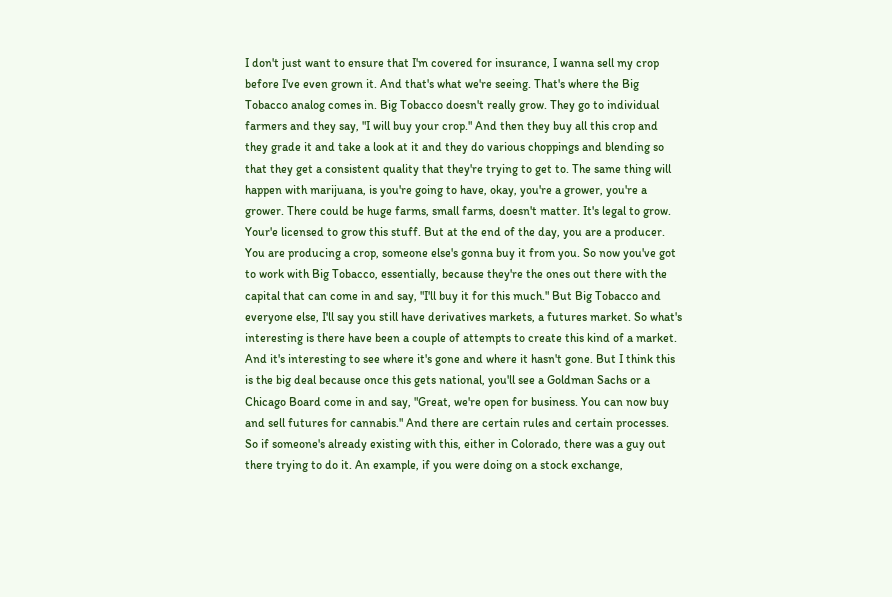I don't just want to ensure that I'm covered for insurance, I wanna sell my crop before I've even grown it. And that's what we're seeing. That's where the Big Tobacco analog comes in. Big Tobacco doesn't really grow. They go to individual farmers and they say, "I will buy your crop." And then they buy all this crop and they grade it and take a look at it and they do various choppings and blending so that they get a consistent quality that they're trying to get to. The same thing will happen with marijuana, is you're going to have, okay, you're a grower, you're a grower. There could be huge farms, small farms, doesn't matter. It's legal to grow. Your'e licensed to grow this stuff. But at the end of the day, you are a producer. You are producing a crop, someone else's gonna buy it from you. So now you've got to work with Big Tobacco, essentially, because they're the ones out there with the capital that can come in and say, "I'll buy it for this much." But Big Tobacco and everyone else, I'll say you still have derivatives markets, a futures market. So what's interesting is there have been a couple of attempts to create this kind of a market. And it's interesting to see where it's gone and where it hasn't gone. But I think this is the big deal because once this gets national, you'll see a Goldman Sachs or a Chicago Board come in and say, "Great, we're open for business. You can now buy and sell futures for cannabis." And there are certain rules and certain processes. So if someone's already existing with this, either in Colorado, there was a guy out there trying to do it. An example, if you were doing on a stock exchange,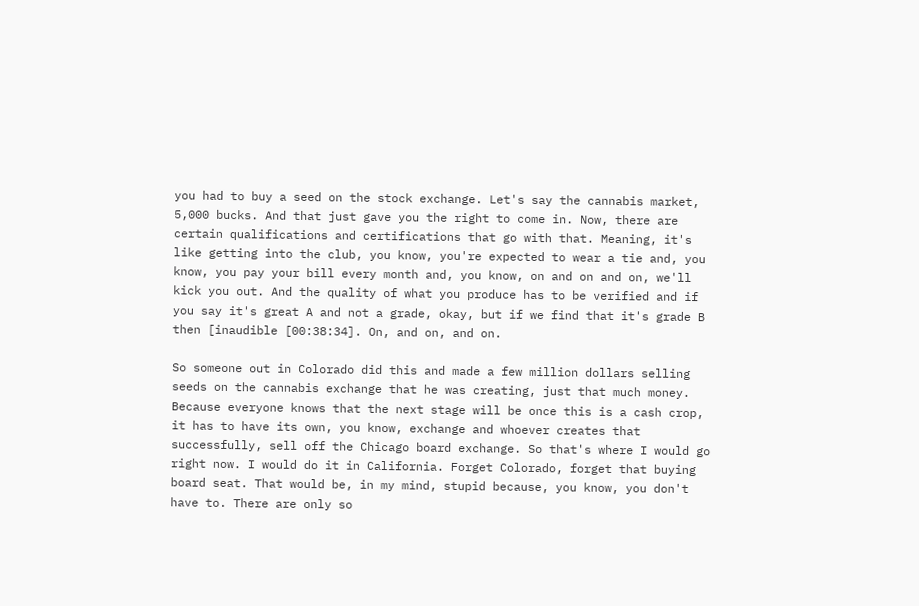you had to buy a seed on the stock exchange. Let's say the cannabis market, 5,000 bucks. And that just gave you the right to come in. Now, there are certain qualifications and certifications that go with that. Meaning, it's like getting into the club, you know, you're expected to wear a tie and, you know, you pay your bill every month and, you know, on and on and on, we'll kick you out. And the quality of what you produce has to be verified and if you say it's great A and not a grade, okay, but if we find that it's grade B then [inaudible [00:38:34]. On, and on, and on.

So someone out in Colorado did this and made a few million dollars selling seeds on the cannabis exchange that he was creating, just that much money. Because everyone knows that the next stage will be once this is a cash crop, it has to have its own, you know, exchange and whoever creates that successfully, sell off the Chicago board exchange. So that's where I would go right now. I would do it in California. Forget Colorado, forget that buying board seat. That would be, in my mind, stupid because, you know, you don't have to. There are only so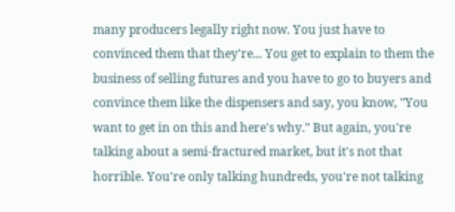many producers legally right now. You just have to convinced them that they're... You get to explain to them the business of selling futures and you have to go to buyers and convince them like the dispensers and say, you know, "You want to get in on this and here's why." But again, you're talking about a semi-fractured market, but it's not that horrible. You're only talking hundreds, you're not talking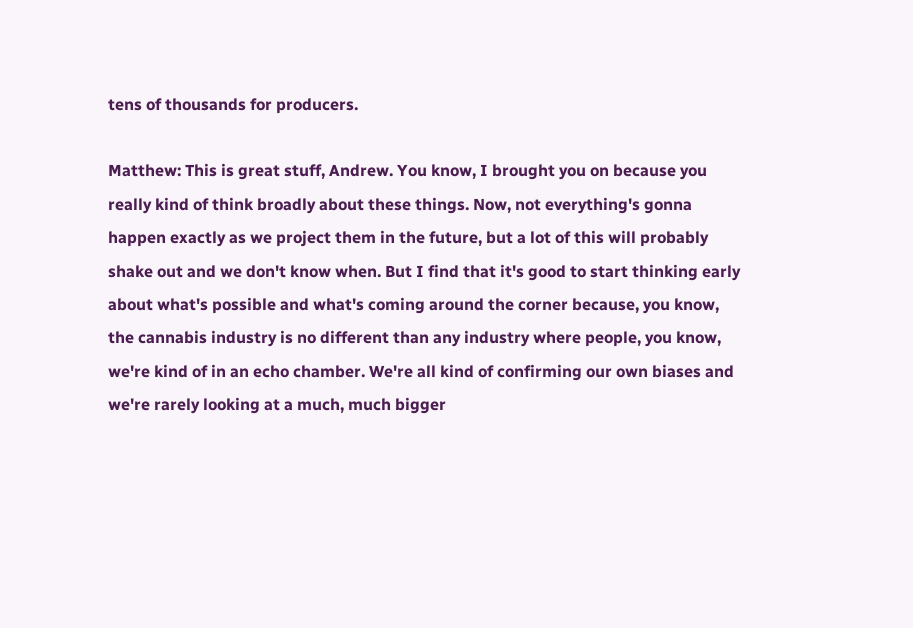tens of thousands for producers.

Matthew: This is great stuff, Andrew. You know, I brought you on because you really kind of think broadly about these things. Now, not everything's gonna happen exactly as we project them in the future, but a lot of this will probably shake out and we don't know when. But I find that it's good to start thinking early about what's possible and what's coming around the corner because, you know, the cannabis industry is no different than any industry where people, you know, we're kind of in an echo chamber. We're all kind of confirming our own biases and we're rarely looking at a much, much bigger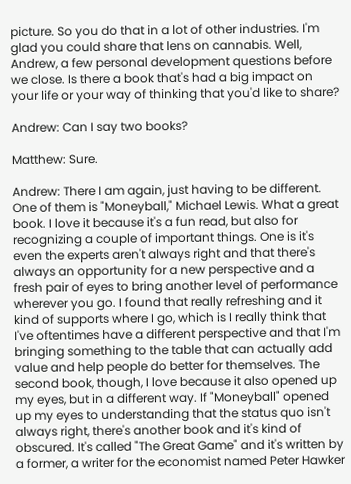picture. So you do that in a lot of other industries. I'm glad you could share that lens on cannabis. Well, Andrew, a few personal development questions before we close. Is there a book that's had a big impact on your life or your way of thinking that you'd like to share?

Andrew: Can I say two books?

Matthew: Sure.

Andrew: There I am again, just having to be different. One of them is "Moneyball," Michael Lewis. What a great book. I love it because it's a fun read, but also for recognizing a couple of important things. One is it's even the experts aren't always right and that there's always an opportunity for a new perspective and a fresh pair of eyes to bring another level of performance wherever you go. I found that really refreshing and it kind of supports where I go, which is I really think that I've oftentimes have a different perspective and that I'm bringing something to the table that can actually add value and help people do better for themselves. The second book, though, I love because it also opened up my eyes, but in a different way. If "Moneyball" opened up my eyes to understanding that the status quo isn't always right, there's another book and it's kind of obscured. It's called "The Great Game" and it's written by a former, a writer for the economist named Peter Hawker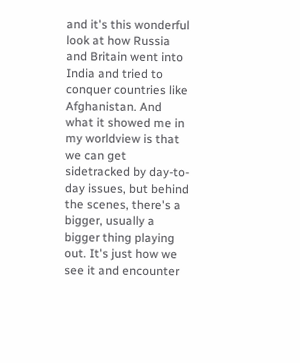and it's this wonderful look at how Russia and Britain went into India and tried to conquer countries like Afghanistan. And what it showed me in my worldview is that we can get sidetracked by day-to-day issues, but behind the scenes, there's a bigger, usually a bigger thing playing out. It's just how we see it and encounter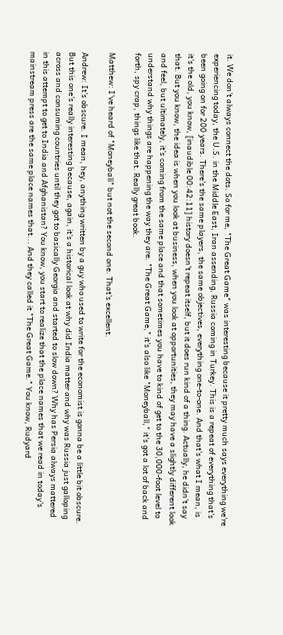it. We don't always connect the dots. So for me, "The Great Game" was interesting because it pretty much says everything we're experiencing today, the U.S. in the Middle East, Iran assending, Russia coming in Turkey. This is a repeat of everything that's been going on for 200 years. There's the same players, the same objectives, everything one-to-one. And that's what I mean, is it's the old, you know, [inaudible 00:42:11] history doesn't repeat itself, but it does run kind of a thing. Actually, he didn't say that. But you know, the idea is when you look at business, when you look at opportunities, they may have a slightly different look and feel, but ultimately, it's coming from the same place and that sometimes you have to kind of get to the 30,000-foot level to understand why things are happening the way they are. "The Great Game," it's also like "Moneyball," it's got a lot of back and forth, spy crap, things like that. Really great book.

Matthew: I've heard of "Moneyball" but not the second one. That's excellent.

Andrew: It's obscure. I mean, hey, anything written by a guy who used to write for the economist is gonna be a little bit obscure. But this one's really interesting because, again, it's a historical look at why did India matter and why was Russia just galloping across and consuming countries until they got to basically Georgia and started to slow down? Why has Persia always mattered in this attempt to get to India and Afghanistan? You know, you start to realize that the place names that we read in today's mainstream press are the same place names that... And they called it "The Great Game." You know, Rudyard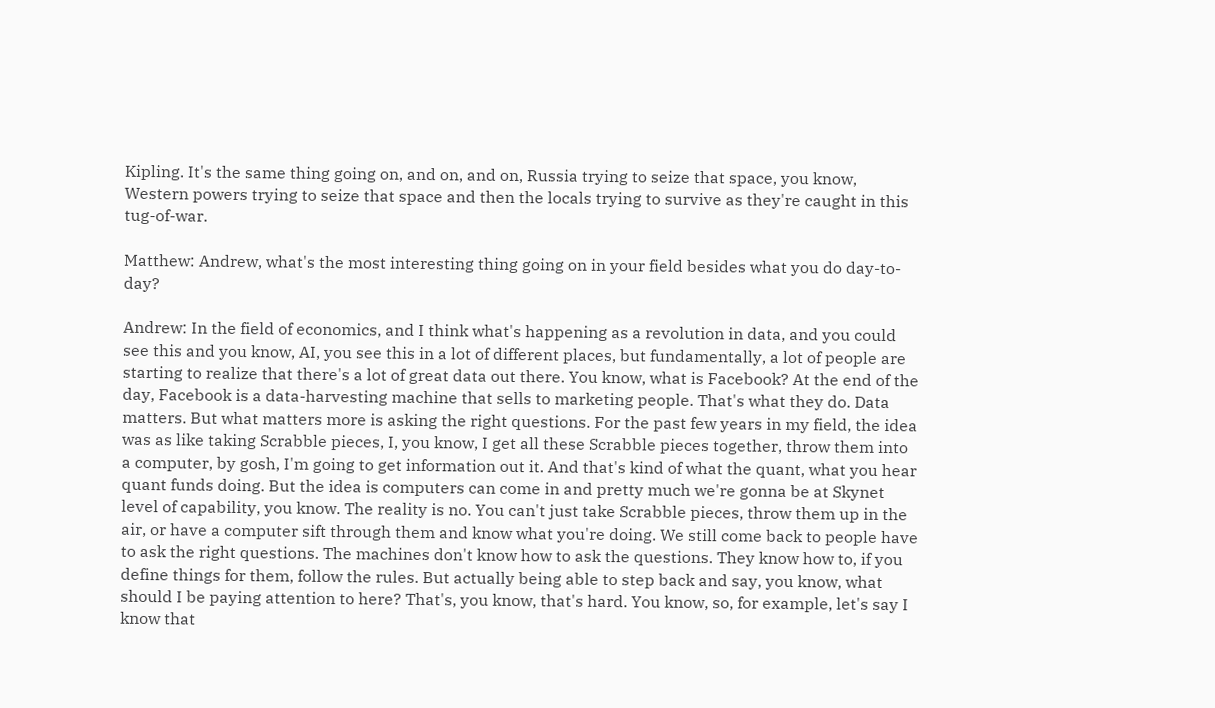Kipling. It's the same thing going on, and on, and on, Russia trying to seize that space, you know, Western powers trying to seize that space and then the locals trying to survive as they're caught in this tug-of-war.

Matthew: Andrew, what's the most interesting thing going on in your field besides what you do day-to-day?

Andrew: In the field of economics, and I think what's happening as a revolution in data, and you could see this and you know, AI, you see this in a lot of different places, but fundamentally, a lot of people are starting to realize that there's a lot of great data out there. You know, what is Facebook? At the end of the day, Facebook is a data-harvesting machine that sells to marketing people. That's what they do. Data matters. But what matters more is asking the right questions. For the past few years in my field, the idea was as like taking Scrabble pieces, I, you know, I get all these Scrabble pieces together, throw them into a computer, by gosh, I'm going to get information out it. And that's kind of what the quant, what you hear quant funds doing. But the idea is computers can come in and pretty much we're gonna be at Skynet level of capability, you know. The reality is no. You can't just take Scrabble pieces, throw them up in the air, or have a computer sift through them and know what you're doing. We still come back to people have to ask the right questions. The machines don't know how to ask the questions. They know how to, if you define things for them, follow the rules. But actually being able to step back and say, you know, what should I be paying attention to here? That's, you know, that's hard. You know, so, for example, let's say I know that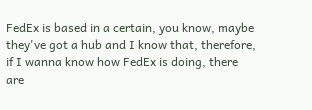FedEx is based in a certain, you know, maybe they've got a hub and I know that, therefore, if I wanna know how FedEx is doing, there are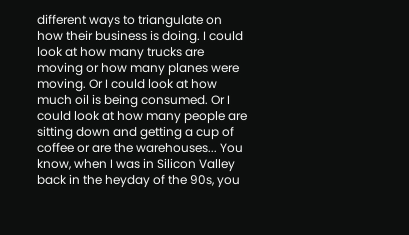different ways to triangulate on how their business is doing. I could look at how many trucks are moving or how many planes were moving. Or I could look at how much oil is being consumed. Or I could look at how many people are sitting down and getting a cup of coffee or are the warehouses... You know, when I was in Silicon Valley back in the heyday of the 90s, you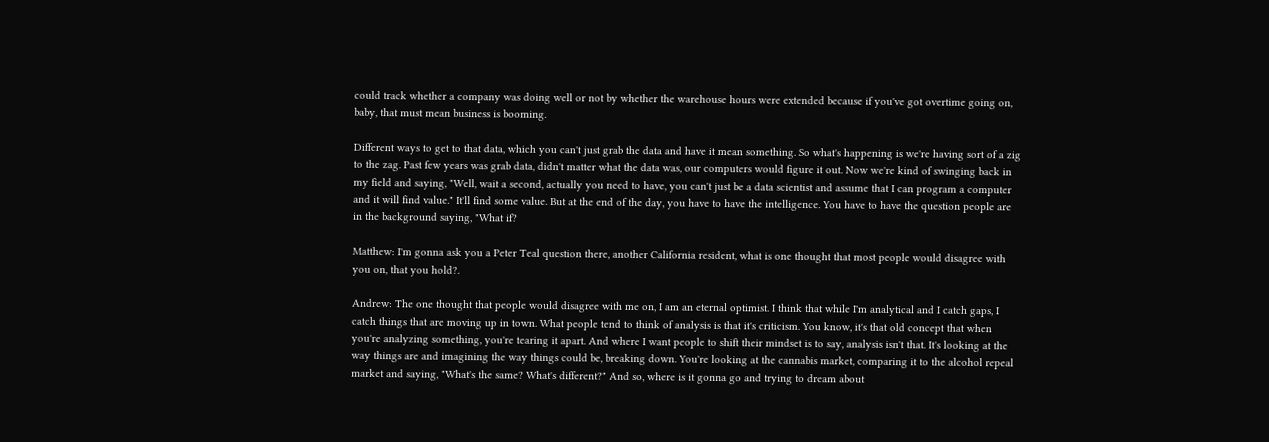could track whether a company was doing well or not by whether the warehouse hours were extended because if you've got overtime going on, baby, that must mean business is booming.

Different ways to get to that data, which you can't just grab the data and have it mean something. So what's happening is we're having sort of a zig to the zag. Past few years was grab data, didn't matter what the data was, our computers would figure it out. Now we're kind of swinging back in my field and saying, "Well, wait a second, actually you need to have, you can't just be a data scientist and assume that I can program a computer and it will find value." It'll find some value. But at the end of the day, you have to have the intelligence. You have to have the question people are in the background saying, "What if?

Matthew: I'm gonna ask you a Peter Teal question there, another California resident, what is one thought that most people would disagree with you on, that you hold?.

Andrew: The one thought that people would disagree with me on, I am an eternal optimist. I think that while I'm analytical and I catch gaps, I catch things that are moving up in town. What people tend to think of analysis is that it's criticism. You know, it's that old concept that when you're analyzing something, you're tearing it apart. And where I want people to shift their mindset is to say, analysis isn't that. It's looking at the way things are and imagining the way things could be, breaking down. You're looking at the cannabis market, comparing it to the alcohol repeal market and saying, "What's the same? What's different?" And so, where is it gonna go and trying to dream about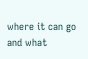where it can go and what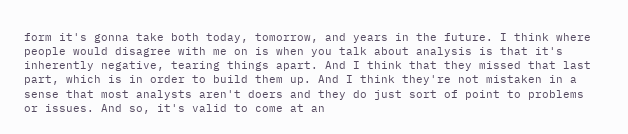form it's gonna take both today, tomorrow, and years in the future. I think where people would disagree with me on is when you talk about analysis is that it's inherently negative, tearing things apart. And I think that they missed that last part, which is in order to build them up. And I think they're not mistaken in a sense that most analysts aren't doers and they do just sort of point to problems or issues. And so, it's valid to come at an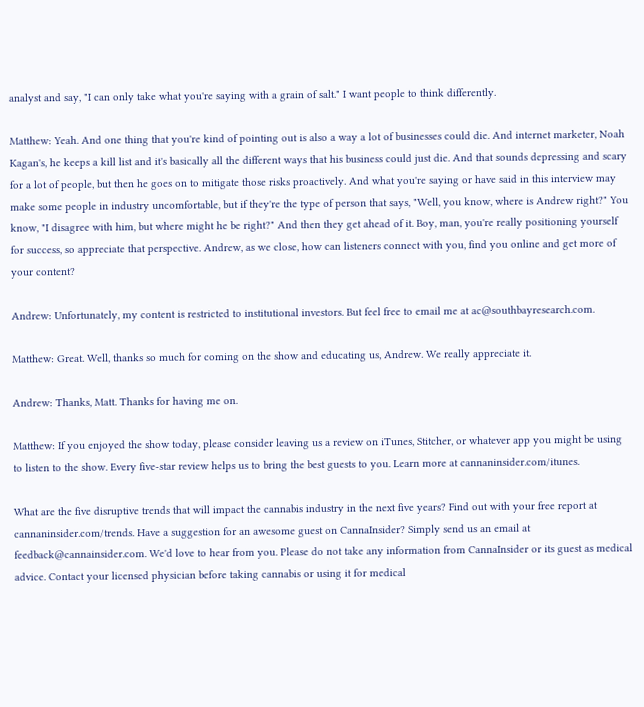analyst and say, "I can only take what you're saying with a grain of salt." I want people to think differently.

Matthew: Yeah. And one thing that you're kind of pointing out is also a way a lot of businesses could die. And internet marketer, Noah Kagan's, he keeps a kill list and it's basically all the different ways that his business could just die. And that sounds depressing and scary for a lot of people, but then he goes on to mitigate those risks proactively. And what you're saying or have said in this interview may make some people in industry uncomfortable, but if they're the type of person that says, "Well, you know, where is Andrew right?" You know, "I disagree with him, but where might he be right?" And then they get ahead of it. Boy, man, you're really positioning yourself for success, so appreciate that perspective. Andrew, as we close, how can listeners connect with you, find you online and get more of your content?

Andrew: Unfortunately, my content is restricted to institutional investors. But feel free to email me at ac@southbayresearch.com.

Matthew: Great. Well, thanks so much for coming on the show and educating us, Andrew. We really appreciate it.

Andrew: Thanks, Matt. Thanks for having me on.

Matthew: If you enjoyed the show today, please consider leaving us a review on iTunes, Stitcher, or whatever app you might be using to listen to the show. Every five-star review helps us to bring the best guests to you. Learn more at cannaninsider.com/itunes.

What are the five disruptive trends that will impact the cannabis industry in the next five years? Find out with your free report at cannaninsider.com/trends. Have a suggestion for an awesome guest on CannaInsider? Simply send us an email at feedback@cannainsider.com. We'd love to hear from you. Please do not take any information from CannaInsider or its guest as medical advice. Contact your licensed physician before taking cannabis or using it for medical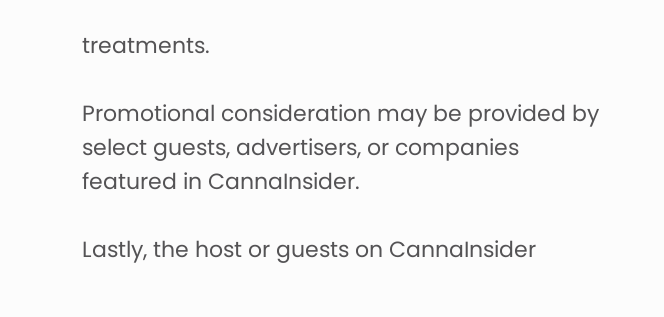treatments.

Promotional consideration may be provided by select guests, advertisers, or companies featured in CannaInsider.

Lastly, the host or guests on CannaInsider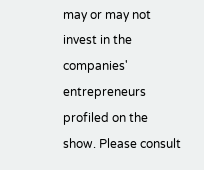may or may not invest in the companies' entrepreneurs profiled on the show. Please consult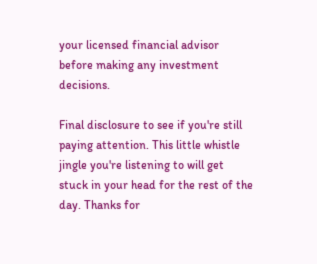your licensed financial advisor before making any investment decisions.

Final disclosure to see if you're still paying attention. This little whistle jingle you're listening to will get stuck in your head for the rest of the day. Thanks for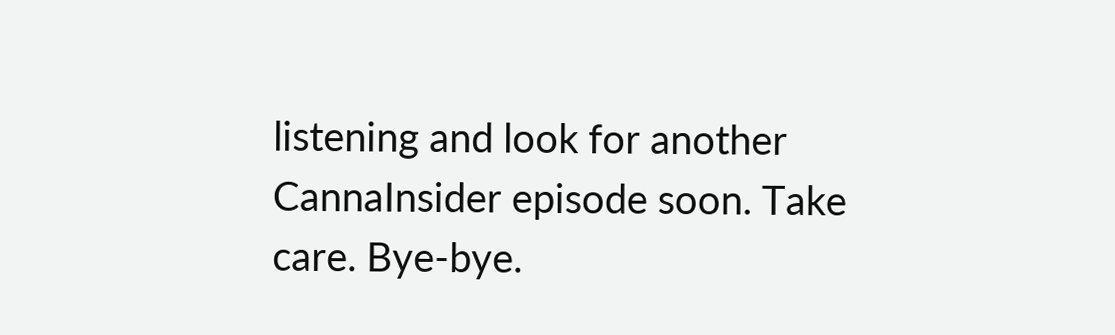listening and look for another CannaInsider episode soon. Take care. Bye-bye.